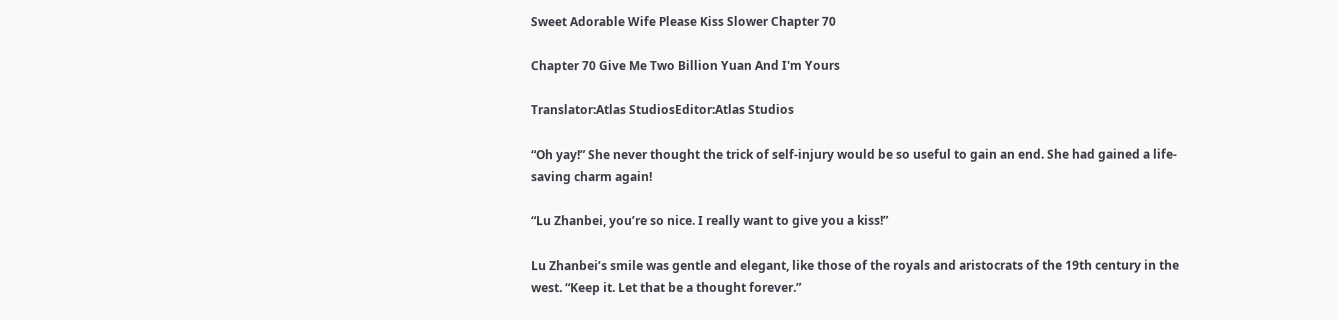Sweet Adorable Wife Please Kiss Slower Chapter 70

Chapter 70 Give Me Two Billion Yuan And I'm Yours

Translator:Atlas StudiosEditor:Atlas Studios

“Oh yay!” She never thought the trick of self-injury would be so useful to gain an end. She had gained a life-saving charm again!

“Lu Zhanbei, you’re so nice. I really want to give you a kiss!”

Lu Zhanbei’s smile was gentle and elegant, like those of the royals and aristocrats of the 19th century in the west. “Keep it. Let that be a thought forever.”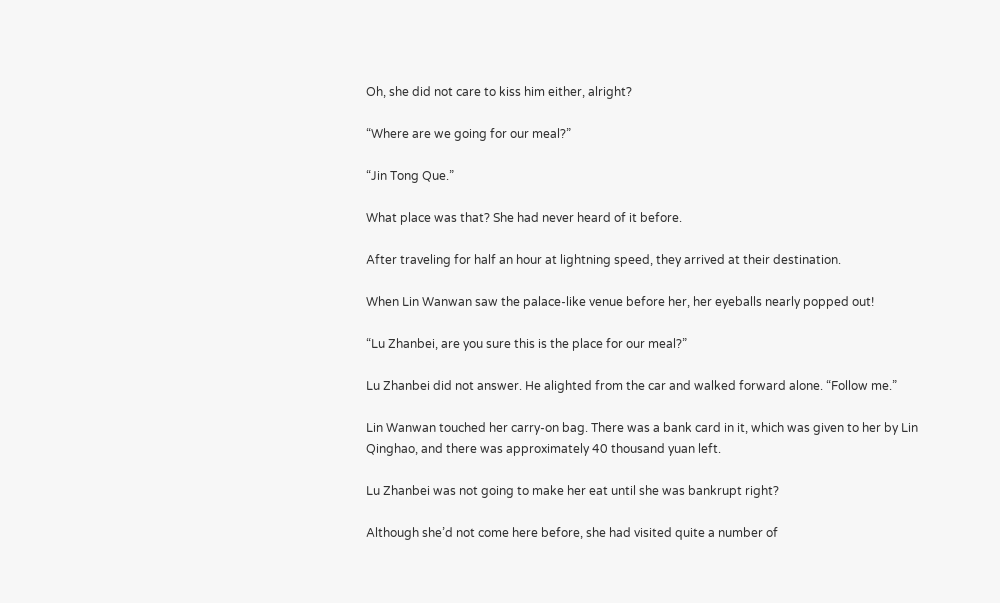Oh, she did not care to kiss him either, alright?

“Where are we going for our meal?”

“Jin Tong Que.”

What place was that? She had never heard of it before.

After traveling for half an hour at lightning speed, they arrived at their destination.

When Lin Wanwan saw the palace-like venue before her, her eyeballs nearly popped out!

“Lu Zhanbei, are you sure this is the place for our meal?”

Lu Zhanbei did not answer. He alighted from the car and walked forward alone. “Follow me.”

Lin Wanwan touched her carry-on bag. There was a bank card in it, which was given to her by Lin Qinghao, and there was approximately 40 thousand yuan left.

Lu Zhanbei was not going to make her eat until she was bankrupt right?

Although she’d not come here before, she had visited quite a number of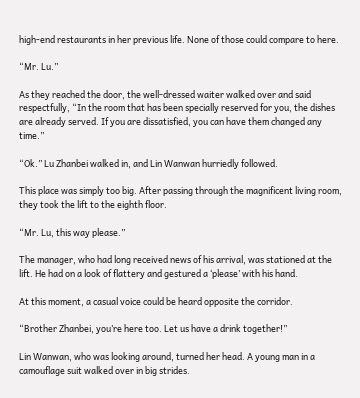high-end restaurants in her previous life. None of those could compare to here.

“Mr. Lu.”

As they reached the door, the well-dressed waiter walked over and said respectfully, “In the room that has been specially reserved for you, the dishes are already served. If you are dissatisfied, you can have them changed any time.”

“Ok.” Lu Zhanbei walked in, and Lin Wanwan hurriedly followed.

This place was simply too big. After passing through the magnificent living room, they took the lift to the eighth floor.

“Mr. Lu, this way please.”

The manager, who had long received news of his arrival, was stationed at the lift. He had on a look of flattery and gestured a ‘please’ with his hand.

At this moment, a casual voice could be heard opposite the corridor.

“Brother Zhanbei, you’re here too. Let us have a drink together!”

Lin Wanwan, who was looking around, turned her head. A young man in a camouflage suit walked over in big strides.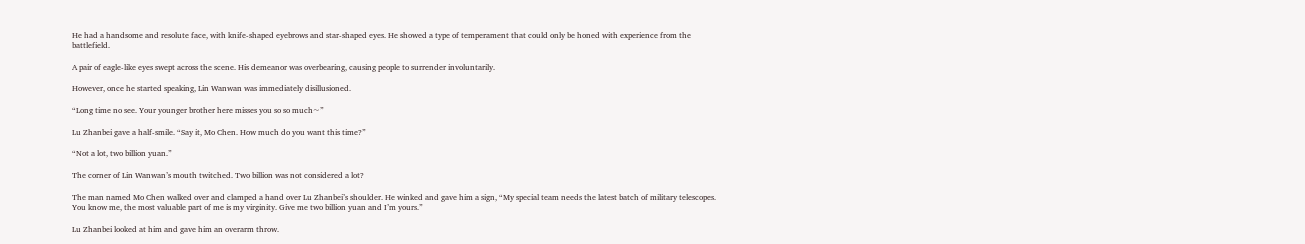He had a handsome and resolute face, with knife-shaped eyebrows and star-shaped eyes. He showed a type of temperament that could only be honed with experience from the battlefield.

A pair of eagle-like eyes swept across the scene. His demeanor was overbearing, causing people to surrender involuntarily.

However, once he started speaking, Lin Wanwan was immediately disillusioned.

“Long time no see. Your younger brother here misses you so so much~”

Lu Zhanbei gave a half-smile. “Say it, Mo Chen. How much do you want this time?”

“Not a lot, two billion yuan.”

The corner of Lin Wanwan’s mouth twitched. Two billion was not considered a lot?

The man named Mo Chen walked over and clamped a hand over Lu Zhanbei’s shoulder. He winked and gave him a sign, “My special team needs the latest batch of military telescopes. You know me, the most valuable part of me is my virginity. Give me two billion yuan and I’m yours.”

Lu Zhanbei looked at him and gave him an overarm throw.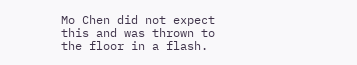Mo Chen did not expect this and was thrown to the floor in a flash.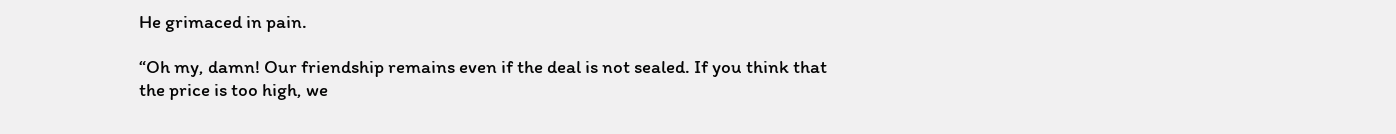He grimaced in pain.

“Oh my, damn! Our friendship remains even if the deal is not sealed. If you think that the price is too high, we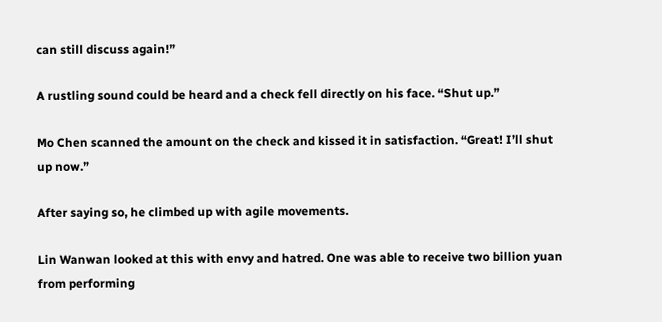can still discuss again!”

A rustling sound could be heard and a check fell directly on his face. “Shut up.”

Mo Chen scanned the amount on the check and kissed it in satisfaction. “Great! I’ll shut up now.”

After saying so, he climbed up with agile movements.

Lin Wanwan looked at this with envy and hatred. One was able to receive two billion yuan from performing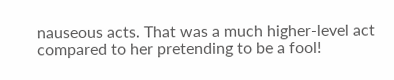nauseous acts. That was a much higher-level act compared to her pretending to be a fool!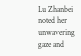Lu Zhanbei noted her unwavering gaze and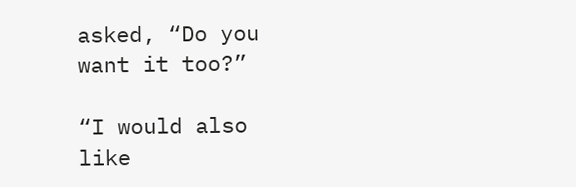asked, “Do you want it too?”

“I would also like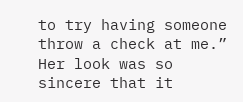to try having someone throw a check at me.” Her look was so sincere that it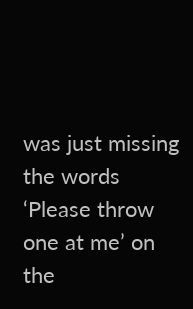was just missing the words ‘Please throw one at me’ on the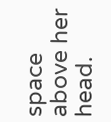space above her head.